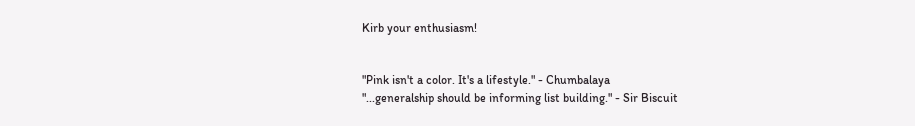Kirb your enthusiasm!


"Pink isn't a color. It's a lifestyle." - Chumbalaya
"...generalship should be informing list building." - Sir Biscuit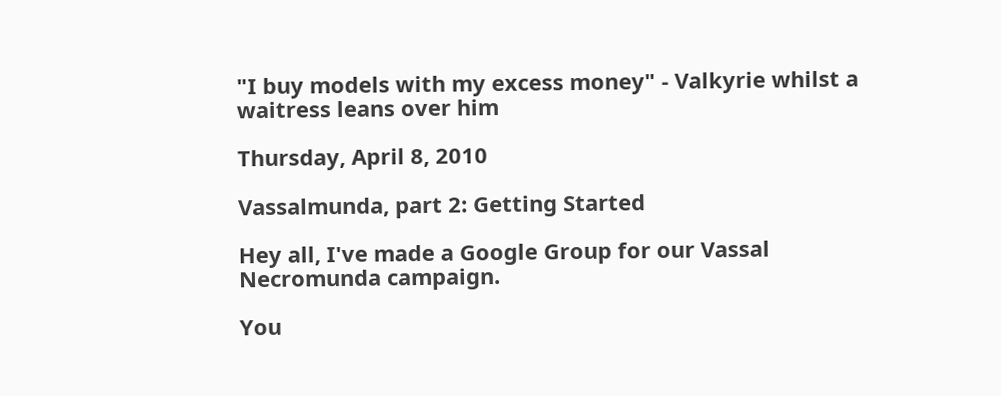"I buy models with my excess money" - Valkyrie whilst a waitress leans over him

Thursday, April 8, 2010

Vassalmunda, part 2: Getting Started

Hey all, I've made a Google Group for our Vassal Necromunda campaign.

You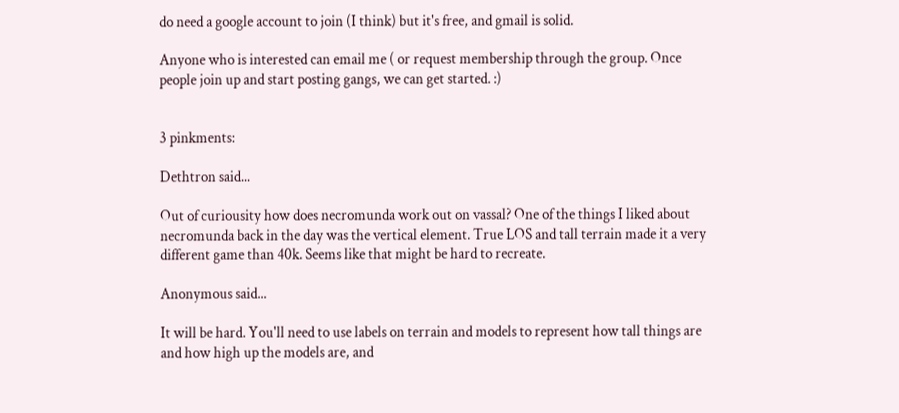do need a google account to join (I think) but it's free, and gmail is solid.

Anyone who is interested can email me ( or request membership through the group. Once people join up and start posting gangs, we can get started. :)


3 pinkments:

Dethtron said...

Out of curiousity how does necromunda work out on vassal? One of the things I liked about necromunda back in the day was the vertical element. True LOS and tall terrain made it a very different game than 40k. Seems like that might be hard to recreate.

Anonymous said...

It will be hard. You'll need to use labels on terrain and models to represent how tall things are and how high up the models are, and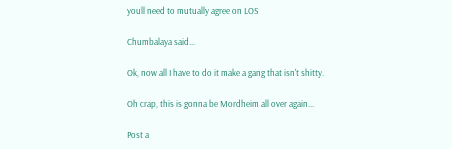youll need to mutually agree on LOS

Chumbalaya said...

Ok, now all I have to do it make a gang that isn't shitty.

Oh crap, this is gonna be Mordheim all over again...

Post a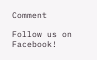Comment

Follow us on Facebook!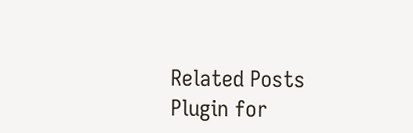Related Posts Plugin for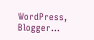WordPress, Blogger...